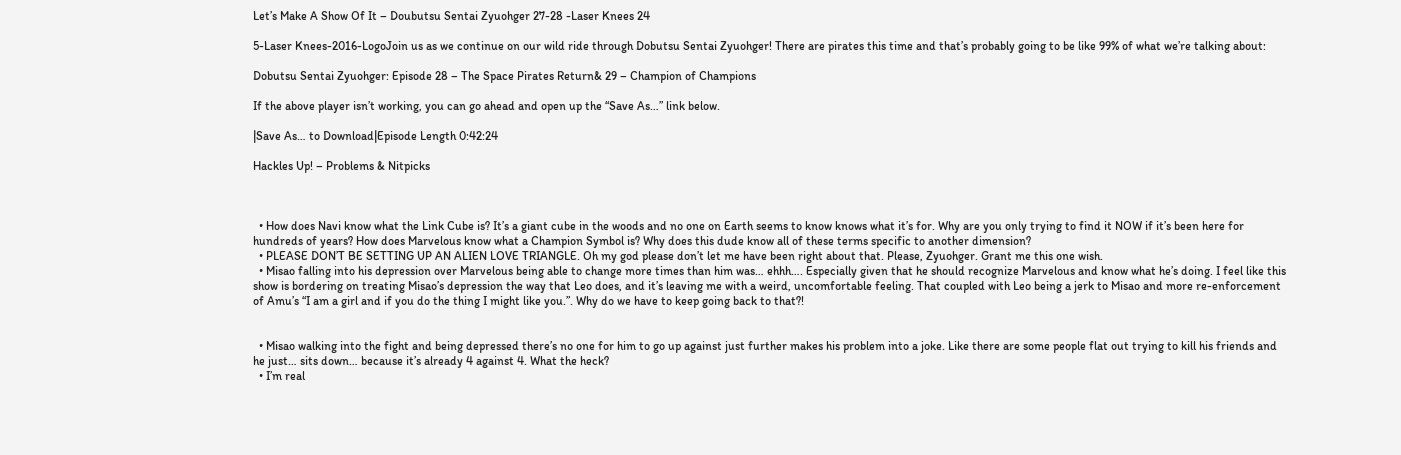Let’s Make A Show Of It – Doubutsu Sentai Zyuohger 27-28 -Laser Knees 24

5-Laser Knees-2016-LogoJoin us as we continue on our wild ride through Dobutsu Sentai Zyuohger! There are pirates this time and that’s probably going to be like 99% of what we’re talking about:

Dobutsu Sentai Zyuohger: Episode 28 – The Space Pirates Return& 29 – Champion of Champions

If the above player isn’t working, you can go ahead and open up the “Save As…” link below.

|Save As… to Download|Episode Length 0:42:24

Hackles Up! – Problems & Nitpicks



  • How does Navi know what the Link Cube is? It’s a giant cube in the woods and no one on Earth seems to know knows what it’s for. Why are you only trying to find it NOW if it’s been here for hundreds of years? How does Marvelous know what a Champion Symbol is? Why does this dude know all of these terms specific to another dimension?
  • PLEASE DON’T BE SETTING UP AN ALIEN LOVE TRIANGLE. Oh my god please don’t let me have been right about that. Please, Zyuohger. Grant me this one wish.
  • Misao falling into his depression over Marvelous being able to change more times than him was… ehhh…. Especially given that he should recognize Marvelous and know what he’s doing. I feel like this show is bordering on treating Misao’s depression the way that Leo does, and it’s leaving me with a weird, uncomfortable feeling. That coupled with Leo being a jerk to Misao and more re-enforcement of Amu’s “I am a girl and if you do the thing I might like you.”. Why do we have to keep going back to that?!


  • Misao walking into the fight and being depressed there’s no one for him to go up against just further makes his problem into a joke. Like there are some people flat out trying to kill his friends and he just… sits down… because it’s already 4 against 4. What the heck?
  • I’m real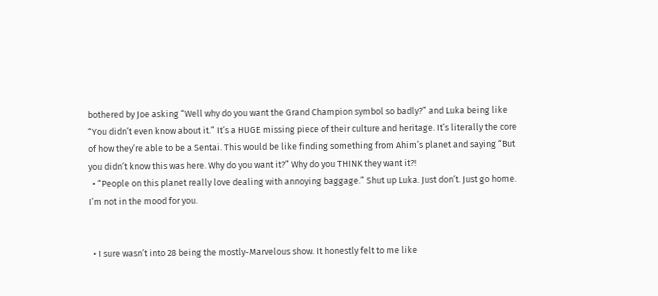bothered by Joe asking “Well why do you want the Grand Champion symbol so badly?” and Luka being like “You didn’t even know about it.” It’s a HUGE missing piece of their culture and heritage. It’s literally the core of how they’re able to be a Sentai. This would be like finding something from Ahim’s planet and saying “But you didn’t know this was here. Why do you want it?” Why do you THINK they want it?!
  • “People on this planet really love dealing with annoying baggage.” Shut up Luka. Just don’t. Just go home. I’m not in the mood for you.


  • I sure wasn’t into 28 being the mostly-Marvelous show. It honestly felt to me like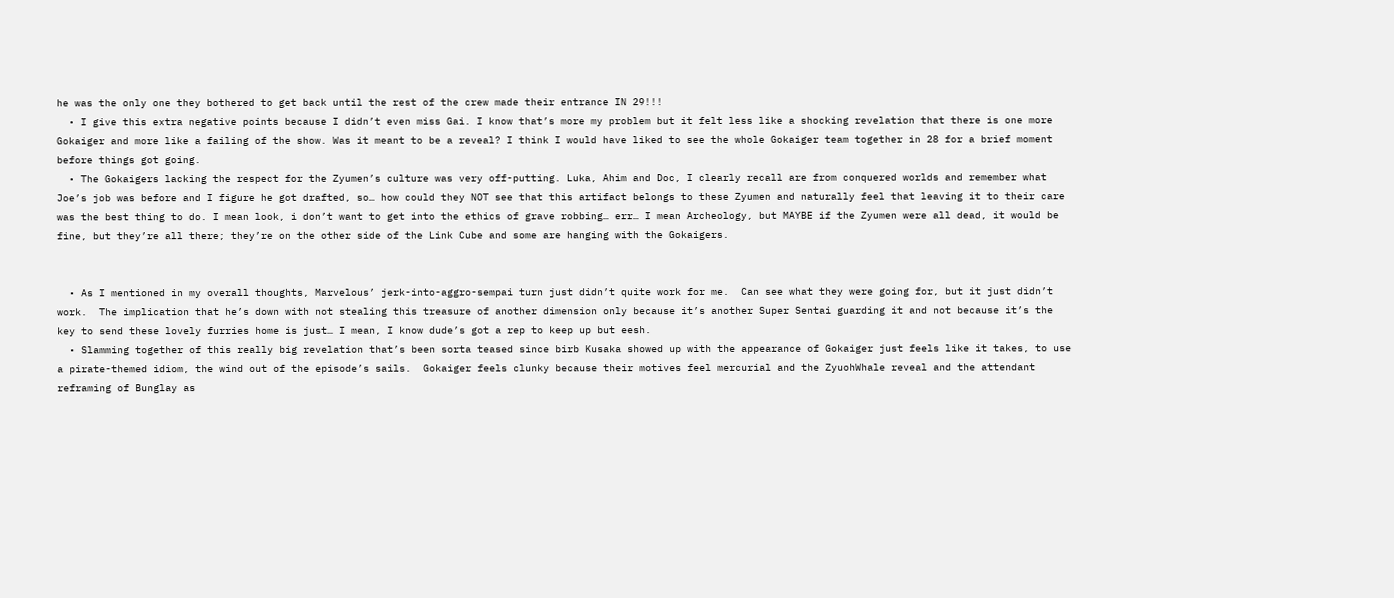he was the only one they bothered to get back until the rest of the crew made their entrance IN 29!!!
  • I give this extra negative points because I didn’t even miss Gai. I know that’s more my problem but it felt less like a shocking revelation that there is one more Gokaiger and more like a failing of the show. Was it meant to be a reveal? I think I would have liked to see the whole Gokaiger team together in 28 for a brief moment before things got going.
  • The Gokaigers lacking the respect for the Zyumen’s culture was very off-putting. Luka, Ahim and Doc, I clearly recall are from conquered worlds and remember what Joe’s job was before and I figure he got drafted, so… how could they NOT see that this artifact belongs to these Zyumen and naturally feel that leaving it to their care was the best thing to do. I mean look, i don’t want to get into the ethics of grave robbing… err… I mean Archeology, but MAYBE if the Zyumen were all dead, it would be fine, but they’re all there; they’re on the other side of the Link Cube and some are hanging with the Gokaigers.


  • As I mentioned in my overall thoughts, Marvelous’ jerk-into-aggro-sempai turn just didn’t quite work for me.  Can see what they were going for, but it just didn’t work.  The implication that he’s down with not stealing this treasure of another dimension only because it’s another Super Sentai guarding it and not because it’s the key to send these lovely furries home is just… I mean, I know dude’s got a rep to keep up but eesh.
  • Slamming together of this really big revelation that’s been sorta teased since birb Kusaka showed up with the appearance of Gokaiger just feels like it takes, to use a pirate-themed idiom, the wind out of the episode’s sails.  Gokaiger feels clunky because their motives feel mercurial and the ZyuohWhale reveal and the attendant reframing of Bunglay as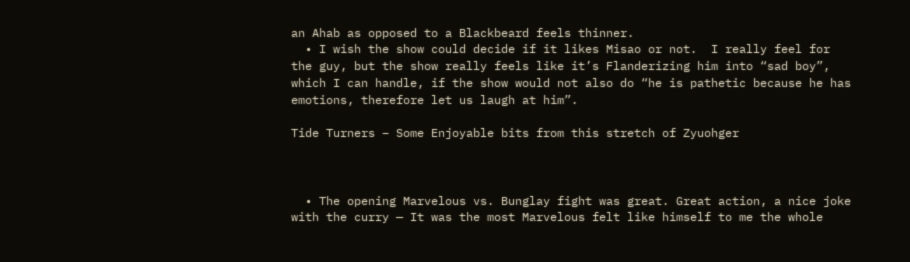an Ahab as opposed to a Blackbeard feels thinner.
  • I wish the show could decide if it likes Misao or not.  I really feel for the guy, but the show really feels like it’s Flanderizing him into “sad boy”, which I can handle, if the show would not also do “he is pathetic because he has emotions, therefore let us laugh at him”.

Tide Turners – Some Enjoyable bits from this stretch of Zyuohger



  • The opening Marvelous vs. Bunglay fight was great. Great action, a nice joke with the curry — It was the most Marvelous felt like himself to me the whole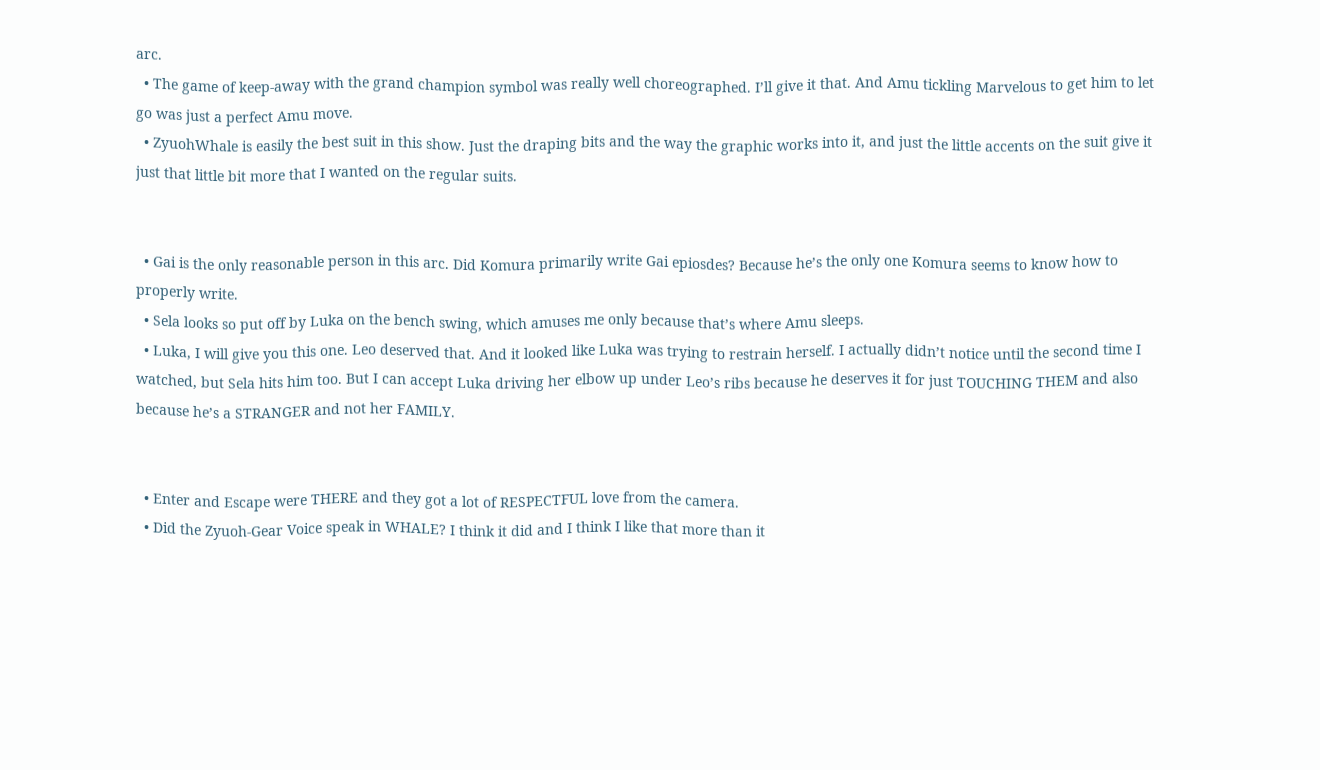arc.
  • The game of keep-away with the grand champion symbol was really well choreographed. I’ll give it that. And Amu tickling Marvelous to get him to let go was just a perfect Amu move.
  • ZyuohWhale is easily the best suit in this show. Just the draping bits and the way the graphic works into it, and just the little accents on the suit give it just that little bit more that I wanted on the regular suits.


  • Gai is the only reasonable person in this arc. Did Komura primarily write Gai epiosdes? Because he’s the only one Komura seems to know how to properly write.
  • Sela looks so put off by Luka on the bench swing, which amuses me only because that’s where Amu sleeps.
  • Luka, I will give you this one. Leo deserved that. And it looked like Luka was trying to restrain herself. I actually didn’t notice until the second time I watched, but Sela hits him too. But I can accept Luka driving her elbow up under Leo’s ribs because he deserves it for just TOUCHING THEM and also because he’s a STRANGER and not her FAMILY.


  • Enter and Escape were THERE and they got a lot of RESPECTFUL love from the camera.
  • Did the Zyuoh-Gear Voice speak in WHALE? I think it did and I think I like that more than it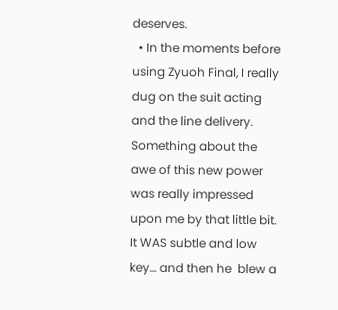deserves.
  • In the moments before using Zyuoh Final, I really dug on the suit acting and the line delivery. Something about the awe of this new power was really impressed upon me by that little bit. It WAS subtle and low key… and then he  blew a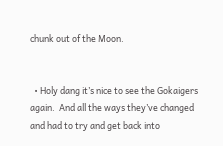chunk out of the Moon.


  • Holy dang it’s nice to see the Gokaigers again.  And all the ways they’ve changed and had to try and get back into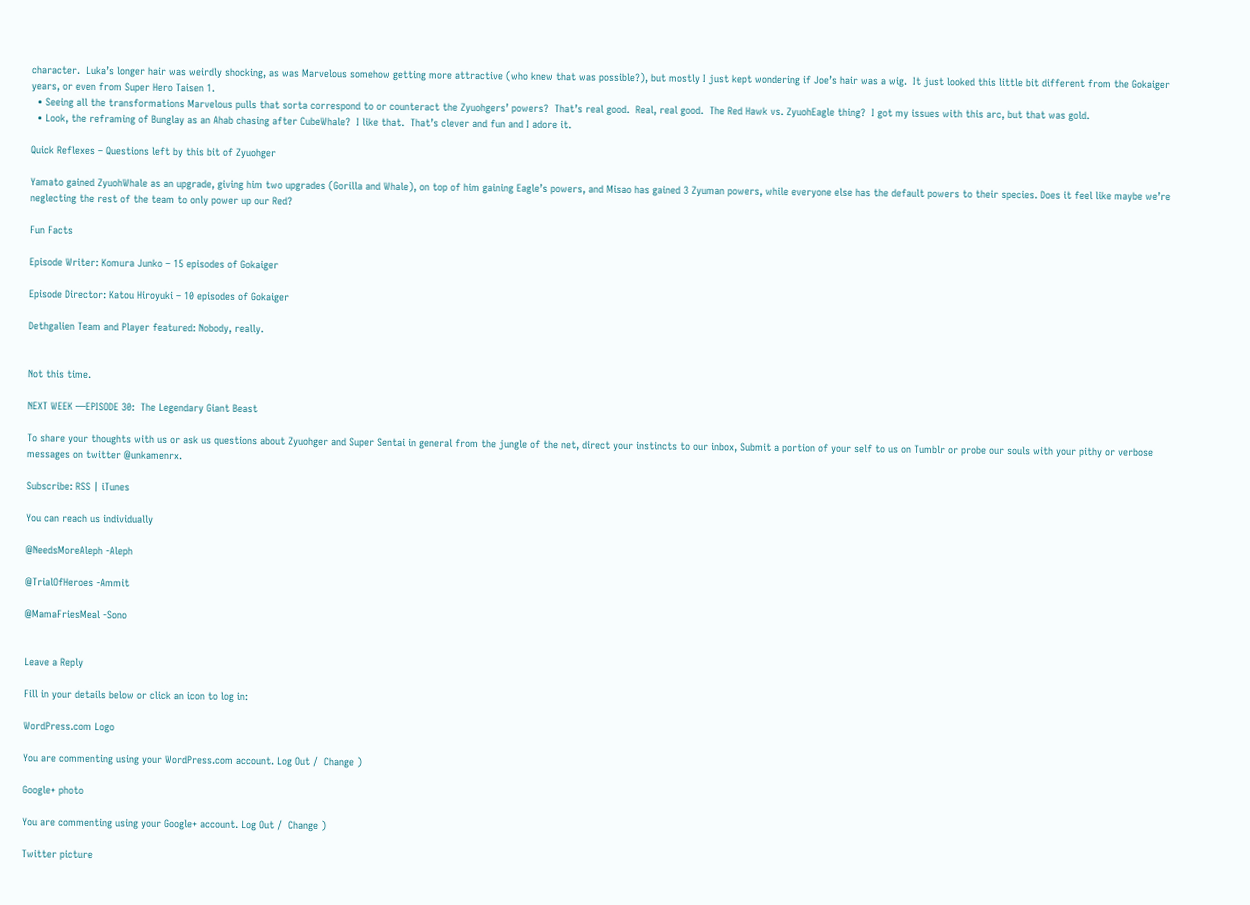character.  Luka’s longer hair was weirdly shocking, as was Marvelous somehow getting more attractive (who knew that was possible?), but mostly I just kept wondering if Joe’s hair was a wig.  It just looked this little bit different from the Gokaiger years, or even from Super Hero Taisen 1.
  • Seeing all the transformations Marvelous pulls that sorta correspond to or counteract the Zyuohgers’ powers?  That’s real good.  Real, real good.  The Red Hawk vs. ZyuohEagle thing?  I got my issues with this arc, but that was gold.
  • Look, the reframing of Bunglay as an Ahab chasing after CubeWhale?  I like that.  That’s clever and fun and I adore it.

Quick Reflexes – Questions left by this bit of Zyuohger

Yamato gained ZyuohWhale as an upgrade, giving him two upgrades (Gorilla and Whale), on top of him gaining Eagle’s powers, and Misao has gained 3 Zyuman powers, while everyone else has the default powers to their species. Does it feel like maybe we’re neglecting the rest of the team to only power up our Red?

Fun Facts

Episode Writer: Komura Junko – 15 episodes of Gokaiger

Episode Director: Katou Hiroyuki – 10 episodes of Gokaiger

Dethgalien Team and Player featured: Nobody, really.


Not this time.

NEXT WEEK —EPISODE 30:  The Legendary Giant Beast

To share your thoughts with us or ask us questions about Zyuohger and Super Sentai in general from the jungle of the net, direct your instincts to our inbox, Submit a portion of your self to us on Tumblr or probe our souls with your pithy or verbose messages on twitter @unkamenrx.

Subscribe: RSS | iTunes

You can reach us individually

@NeedsMoreAleph -Aleph

@TrialOfHeroes -Ammit

@MamaFriesMeal -Sono


Leave a Reply

Fill in your details below or click an icon to log in:

WordPress.com Logo

You are commenting using your WordPress.com account. Log Out /  Change )

Google+ photo

You are commenting using your Google+ account. Log Out /  Change )

Twitter picture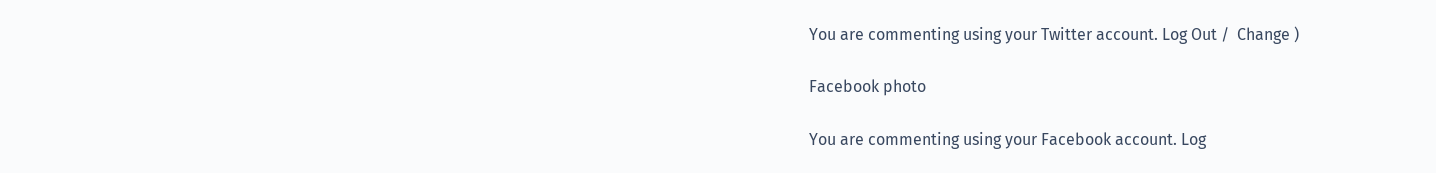You are commenting using your Twitter account. Log Out /  Change )

Facebook photo

You are commenting using your Facebook account. Log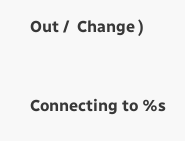Out /  Change )


Connecting to %s